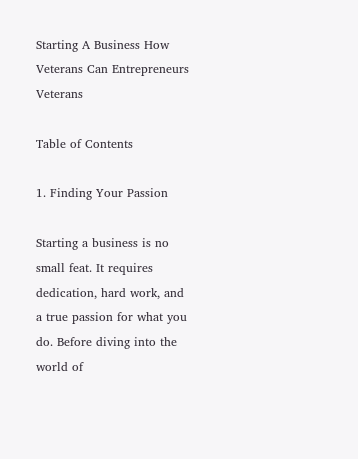Starting A Business How Veterans Can Entrepreneurs Veterans

Table of Contents

1. Finding Your Passion

Starting a business is no small feat. It requires dedication, hard work, and a true passion for what you do. Before diving into the world of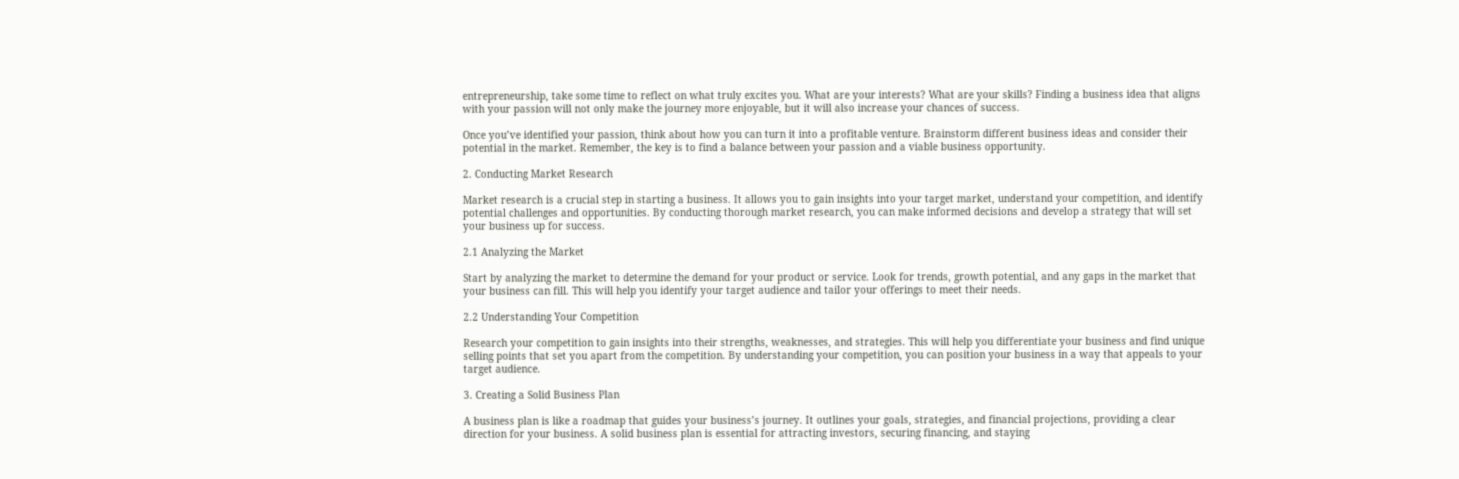entrepreneurship, take some time to reflect on what truly excites you. What are your interests? What are your skills? Finding a business idea that aligns with your passion will not only make the journey more enjoyable, but it will also increase your chances of success.

Once you’ve identified your passion, think about how you can turn it into a profitable venture. Brainstorm different business ideas and consider their potential in the market. Remember, the key is to find a balance between your passion and a viable business opportunity.

2. Conducting Market Research

Market research is a crucial step in starting a business. It allows you to gain insights into your target market, understand your competition, and identify potential challenges and opportunities. By conducting thorough market research, you can make informed decisions and develop a strategy that will set your business up for success.

2.1 Analyzing the Market

Start by analyzing the market to determine the demand for your product or service. Look for trends, growth potential, and any gaps in the market that your business can fill. This will help you identify your target audience and tailor your offerings to meet their needs.

2.2 Understanding Your Competition

Research your competition to gain insights into their strengths, weaknesses, and strategies. This will help you differentiate your business and find unique selling points that set you apart from the competition. By understanding your competition, you can position your business in a way that appeals to your target audience.

3. Creating a Solid Business Plan

A business plan is like a roadmap that guides your business’s journey. It outlines your goals, strategies, and financial projections, providing a clear direction for your business. A solid business plan is essential for attracting investors, securing financing, and staying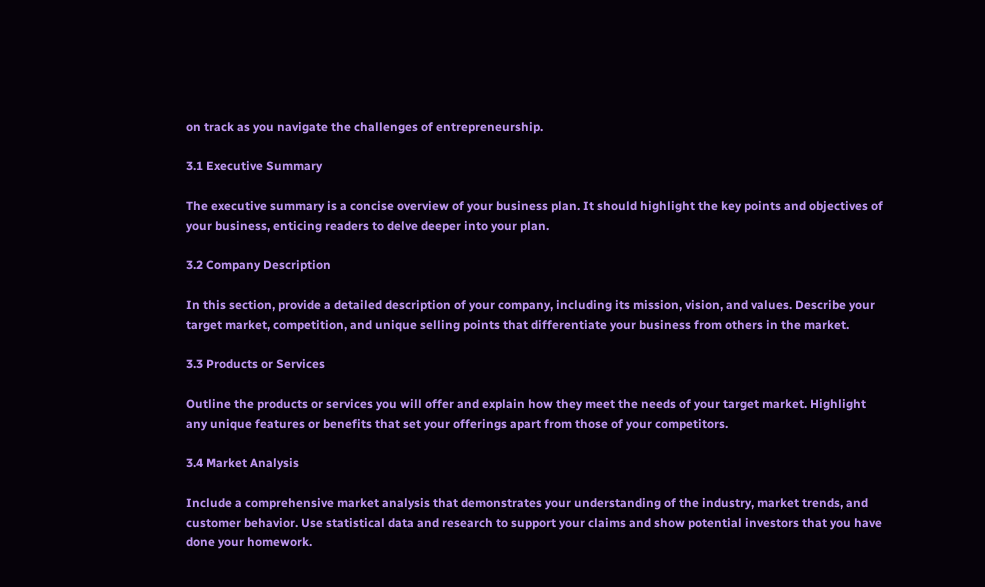on track as you navigate the challenges of entrepreneurship.

3.1 Executive Summary

The executive summary is a concise overview of your business plan. It should highlight the key points and objectives of your business, enticing readers to delve deeper into your plan.

3.2 Company Description

In this section, provide a detailed description of your company, including its mission, vision, and values. Describe your target market, competition, and unique selling points that differentiate your business from others in the market.

3.3 Products or Services

Outline the products or services you will offer and explain how they meet the needs of your target market. Highlight any unique features or benefits that set your offerings apart from those of your competitors.

3.4 Market Analysis

Include a comprehensive market analysis that demonstrates your understanding of the industry, market trends, and customer behavior. Use statistical data and research to support your claims and show potential investors that you have done your homework.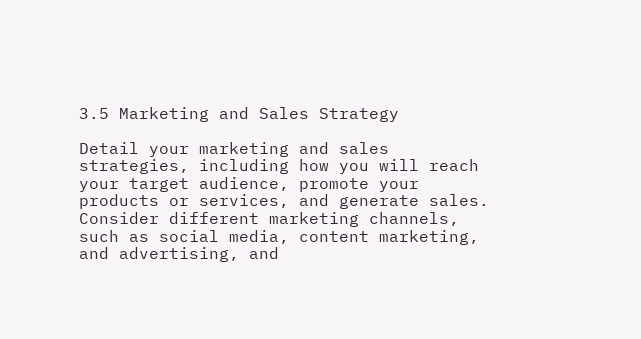3.5 Marketing and Sales Strategy

Detail your marketing and sales strategies, including how you will reach your target audience, promote your products or services, and generate sales. Consider different marketing channels, such as social media, content marketing, and advertising, and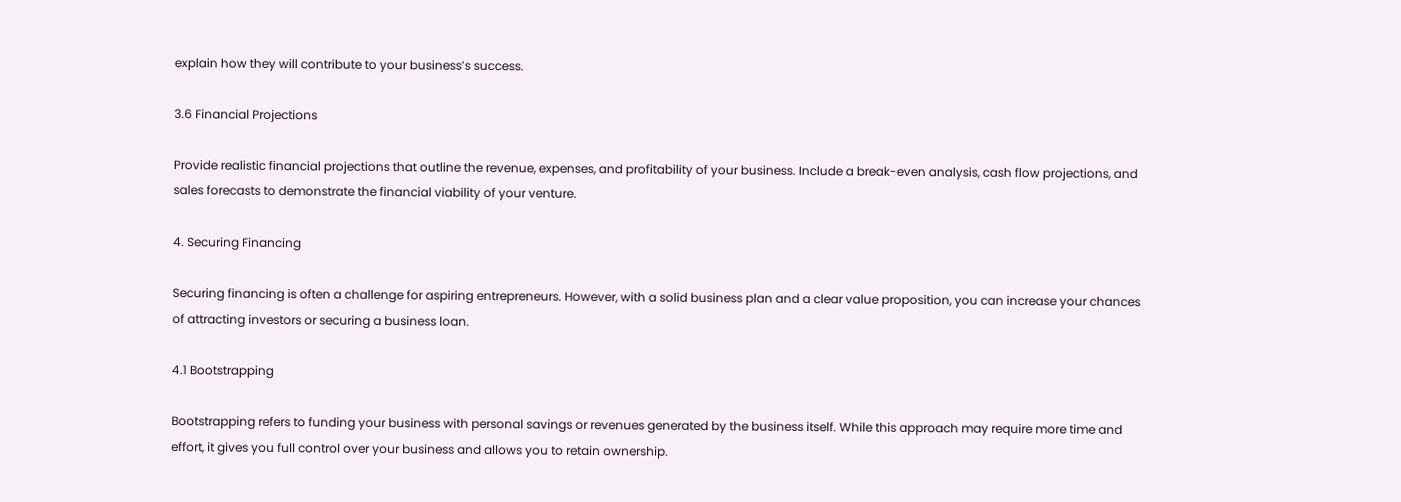explain how they will contribute to your business’s success.

3.6 Financial Projections

Provide realistic financial projections that outline the revenue, expenses, and profitability of your business. Include a break-even analysis, cash flow projections, and sales forecasts to demonstrate the financial viability of your venture.

4. Securing Financing

Securing financing is often a challenge for aspiring entrepreneurs. However, with a solid business plan and a clear value proposition, you can increase your chances of attracting investors or securing a business loan.

4.1 Bootstrapping

Bootstrapping refers to funding your business with personal savings or revenues generated by the business itself. While this approach may require more time and effort, it gives you full control over your business and allows you to retain ownership.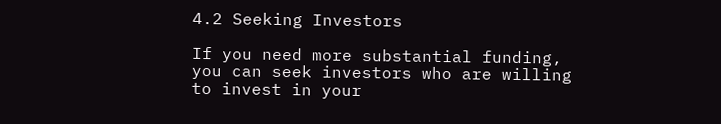4.2 Seeking Investors

If you need more substantial funding, you can seek investors who are willing to invest in your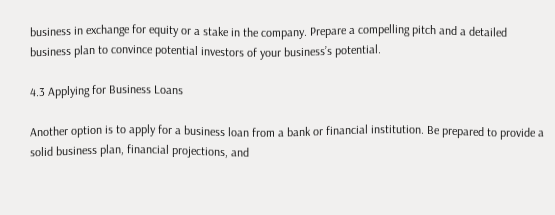business in exchange for equity or a stake in the company. Prepare a compelling pitch and a detailed business plan to convince potential investors of your business’s potential.

4.3 Applying for Business Loans

Another option is to apply for a business loan from a bank or financial institution. Be prepared to provide a solid business plan, financial projections, and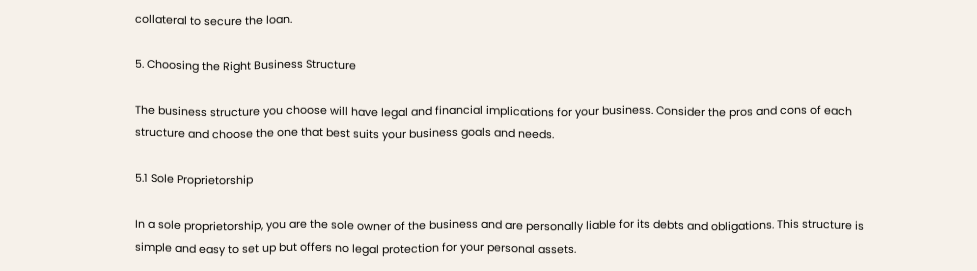collateral to secure the loan.

5. Choosing the Right Business Structure

The business structure you choose will have legal and financial implications for your business. Consider the pros and cons of each structure and choose the one that best suits your business goals and needs.

5.1 Sole Proprietorship

In a sole proprietorship, you are the sole owner of the business and are personally liable for its debts and obligations. This structure is simple and easy to set up but offers no legal protection for your personal assets.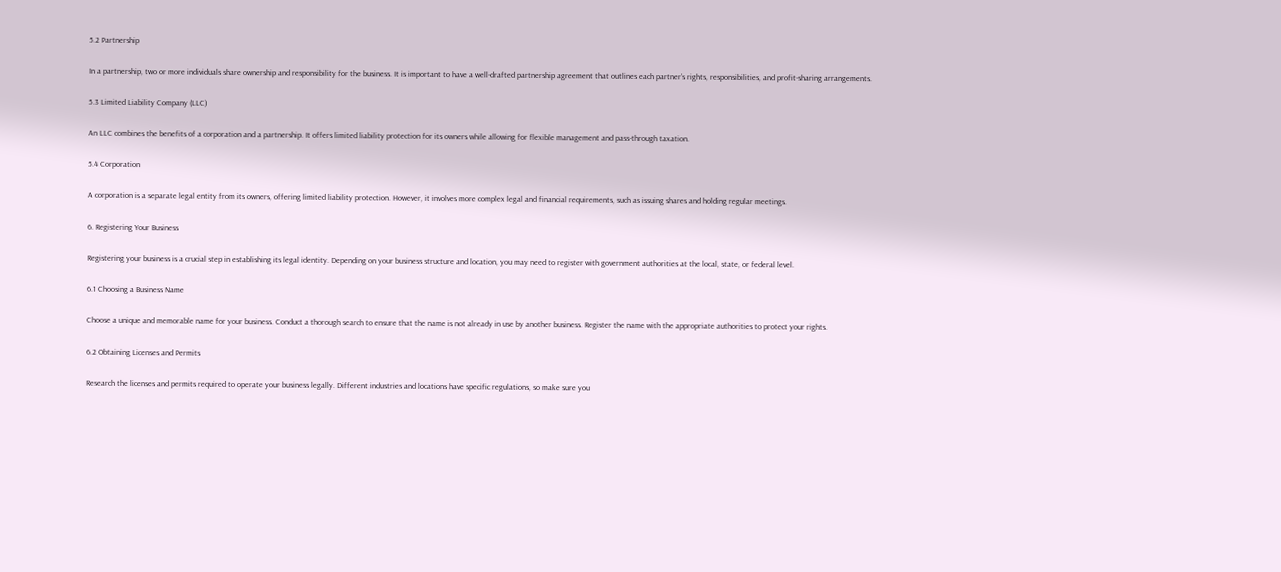5.2 Partnership

In a partnership, two or more individuals share ownership and responsibility for the business. It is important to have a well-drafted partnership agreement that outlines each partner’s rights, responsibilities, and profit-sharing arrangements.

5.3 Limited Liability Company (LLC)

An LLC combines the benefits of a corporation and a partnership. It offers limited liability protection for its owners while allowing for flexible management and pass-through taxation.

5.4 Corporation

A corporation is a separate legal entity from its owners, offering limited liability protection. However, it involves more complex legal and financial requirements, such as issuing shares and holding regular meetings.

6. Registering Your Business

Registering your business is a crucial step in establishing its legal identity. Depending on your business structure and location, you may need to register with government authorities at the local, state, or federal level.

6.1 Choosing a Business Name

Choose a unique and memorable name for your business. Conduct a thorough search to ensure that the name is not already in use by another business. Register the name with the appropriate authorities to protect your rights.

6.2 Obtaining Licenses and Permits

Research the licenses and permits required to operate your business legally. Different industries and locations have specific regulations, so make sure you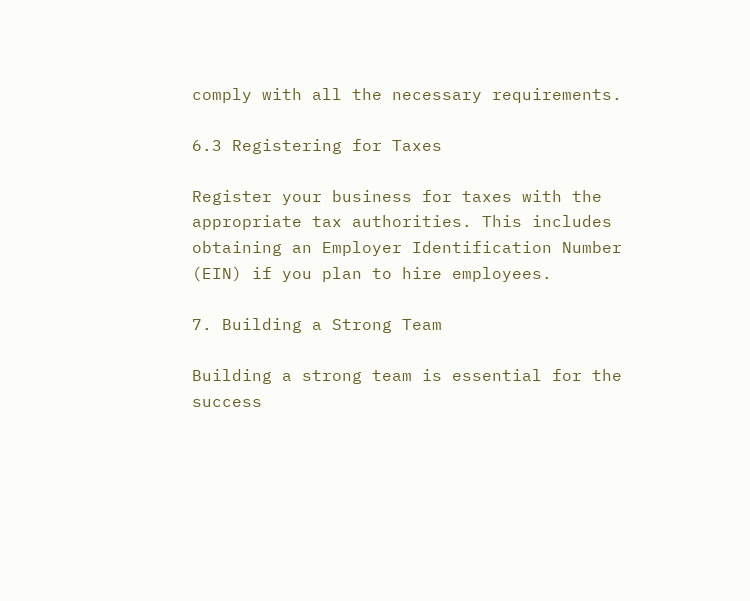comply with all the necessary requirements.

6.3 Registering for Taxes

Register your business for taxes with the appropriate tax authorities. This includes obtaining an Employer Identification Number (EIN) if you plan to hire employees.

7. Building a Strong Team

Building a strong team is essential for the success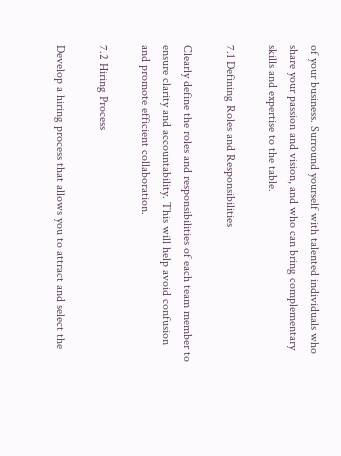of your business. Surround yourself with talented individuals who share your passion and vision, and who can bring complementary skills and expertise to the table.

7.1 Defining Roles and Responsibilities

Clearly define the roles and responsibilities of each team member to ensure clarity and accountability. This will help avoid confusion and promote efficient collaboration.

7.2 Hiring Process

Develop a hiring process that allows you to attract and select the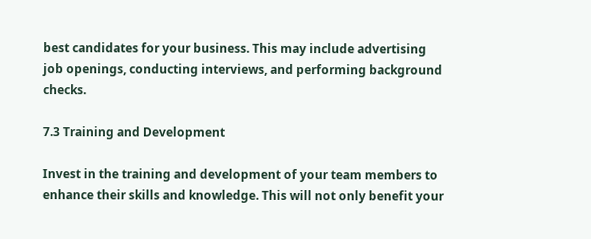best candidates for your business. This may include advertising job openings, conducting interviews, and performing background checks.

7.3 Training and Development

Invest in the training and development of your team members to enhance their skills and knowledge. This will not only benefit your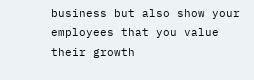business but also show your employees that you value their growth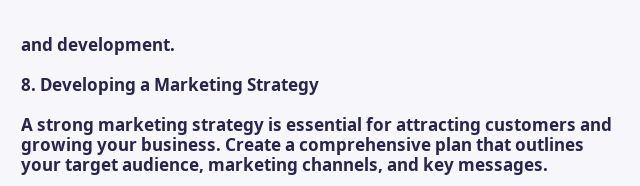and development.

8. Developing a Marketing Strategy

A strong marketing strategy is essential for attracting customers and growing your business. Create a comprehensive plan that outlines your target audience, marketing channels, and key messages.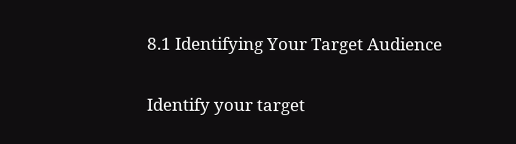8.1 Identifying Your Target Audience

Identify your target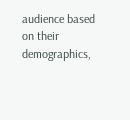audience based on their demographics,